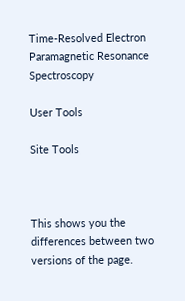Time-Resolved Electron Paramagnetic Resonance Spectroscopy

User Tools

Site Tools



This shows you the differences between two versions of the page.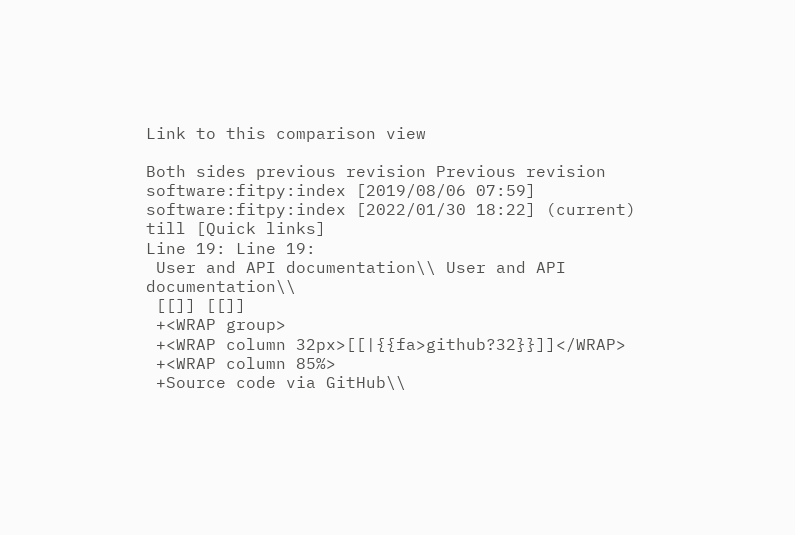Link to this comparison view

Both sides previous revision Previous revision
software:fitpy:index [2019/08/06 07:59]
software:fitpy:index [2022/01/30 18:22] (current)
till [Quick links]
Line 19: Line 19:
 User and API documentation\\ User and API documentation\\
 [[]] [[]]
 +<WRAP group>
 +<WRAP column 32px>[[|{{fa>github?32}}]]</WRAP>
 +<WRAP column 85%>
 +Source code via GitHub\\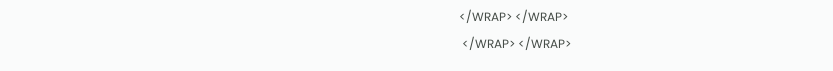</WRAP> </WRAP>
 </WRAP> </WRAP>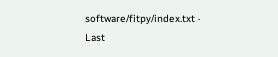software/fitpy/index.txt · Last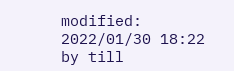modified: 2022/01/30 18:22 by till